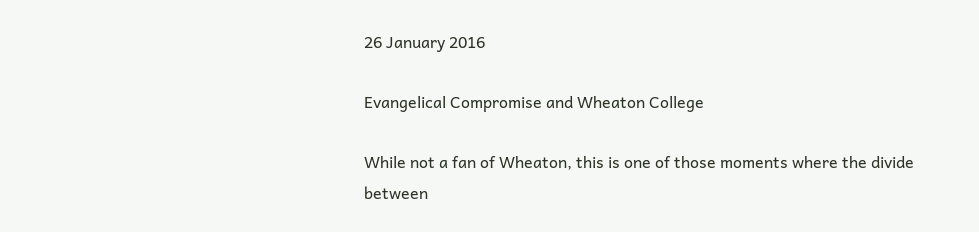26 January 2016

Evangelical Compromise and Wheaton College

While not a fan of Wheaton, this is one of those moments where the divide between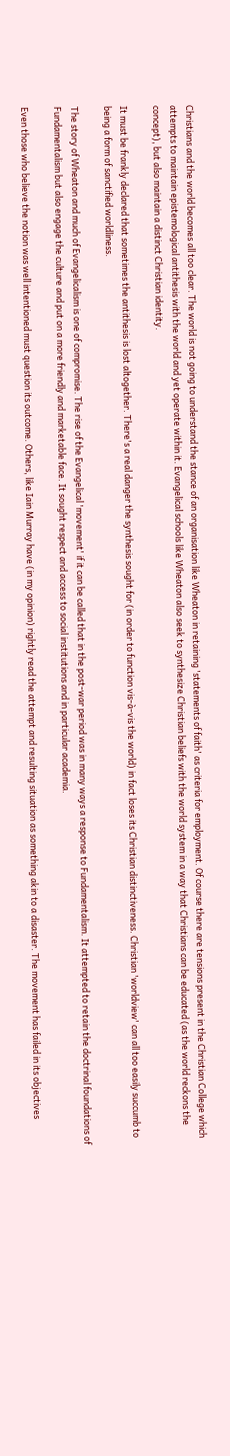Christians and the world becomes all too clear. The world is not going to understand the stance of an organisation like Wheaton in retaining 'statements of faith' as criteria for employment. Of course there are tensions present in the Christian College which attempts to maintain epistemological antithesis with the world and yet operate within it. Evangelical schools like Wheaton also seek to synthesize Christian beliefs with the world system in a way that Christians can be educated (as the world reckons the concept), but also maintain a distinct Christian identity.

It must be frankly declared that sometimes the antithesis is lost altogether. There's a real danger the synthesis sought for (in order to function vis-à-vis the world) in fact loses its Christian distinctiveness. Christian 'worldview' can all too easily succumb to being a form of sanctified worldliness.

The story of Wheaton and much of Evangelicalism is one of compromise. The rise of the Evangelical 'movement' if it can be called that in the post-war period was in many ways a response to Fundamentalism. It attempted to retain the doctrinal foundations of Fundamentalism but also engage the culture and put on a more friendly and marketable face. It sought respect and access to social institutions and in particular academia.

Even those who believe the notion was well intentioned must question its outcome. Others, like Iain Murray have (in my opinion) rightly read the attempt and resulting situation as something akin to a disaster. The movement has failed in its objectives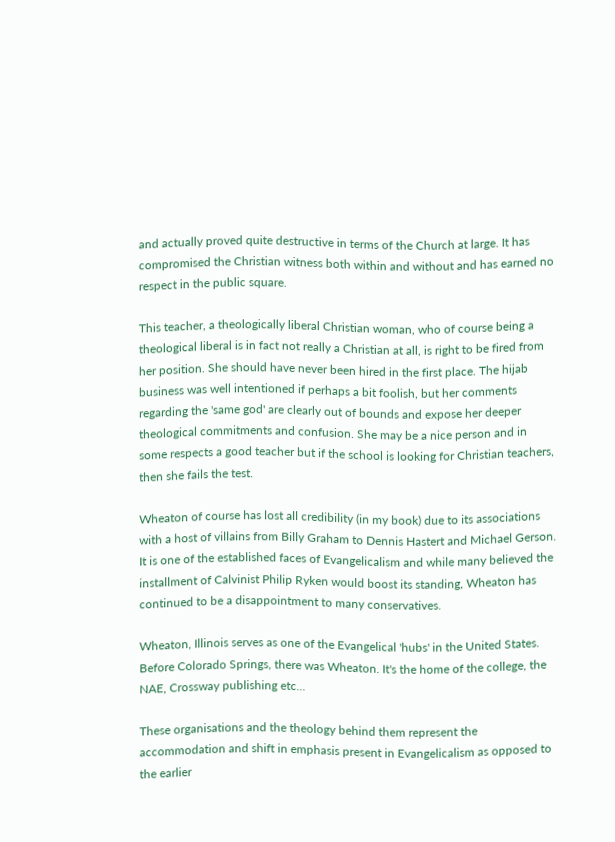and actually proved quite destructive in terms of the Church at large. It has compromised the Christian witness both within and without and has earned no respect in the public square.

This teacher, a theologically liberal Christian woman, who of course being a theological liberal is in fact not really a Christian at all, is right to be fired from her position. She should have never been hired in the first place. The hijab business was well intentioned if perhaps a bit foolish, but her comments regarding the 'same god' are clearly out of bounds and expose her deeper theological commitments and confusion. She may be a nice person and in some respects a good teacher but if the school is looking for Christian teachers, then she fails the test.

Wheaton of course has lost all credibility (in my book) due to its associations with a host of villains from Billy Graham to Dennis Hastert and Michael Gerson. It is one of the established faces of Evangelicalism and while many believed the installment of Calvinist Philip Ryken would boost its standing, Wheaton has continued to be a disappointment to many conservatives.

Wheaton, Illinois serves as one of the Evangelical 'hubs' in the United States. Before Colorado Springs, there was Wheaton. It's the home of the college, the NAE, Crossway publishing etc...

These organisations and the theology behind them represent the accommodation and shift in emphasis present in Evangelicalism as opposed to the earlier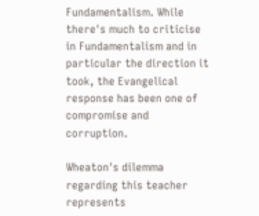Fundamentalism. While there's much to criticise in Fundamentalism and in particular the direction it took, the Evangelical response has been one of compromise and corruption.

Wheaton's dilemma regarding this teacher represents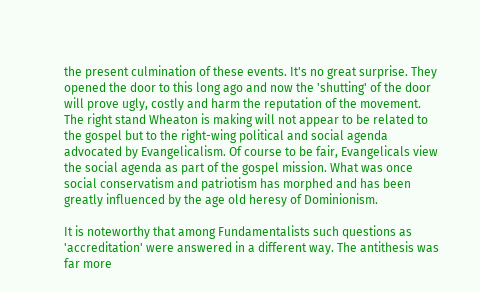the present culmination of these events. It's no great surprise. They opened the door to this long ago and now the 'shutting' of the door will prove ugly, costly and harm the reputation of the movement. The right stand Wheaton is making will not appear to be related to the gospel but to the right-wing political and social agenda advocated by Evangelicalism. Of course to be fair, Evangelicals view the social agenda as part of the gospel mission. What was once social conservatism and patriotism has morphed and has been greatly influenced by the age old heresy of Dominionism.

It is noteworthy that among Fundamentalists such questions as 'accreditation' were answered in a different way. The antithesis was far more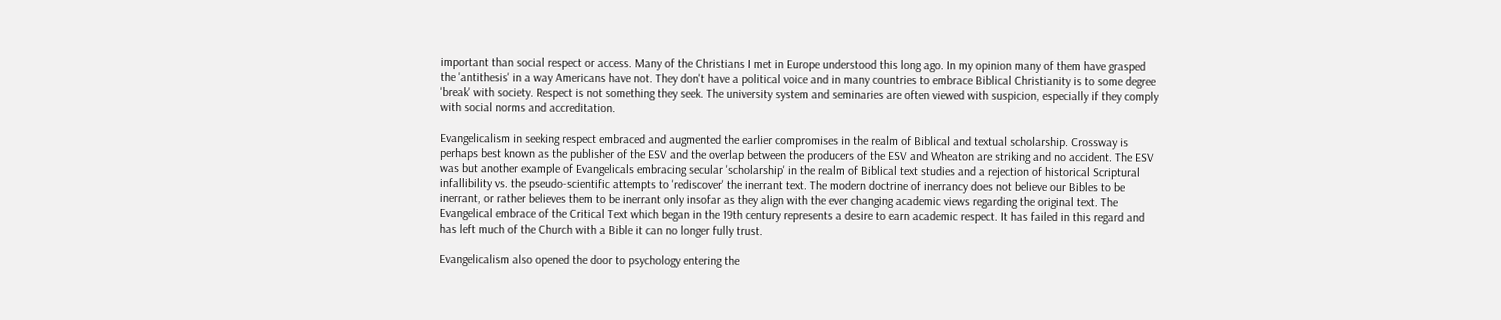important than social respect or access. Many of the Christians I met in Europe understood this long ago. In my opinion many of them have grasped the 'antithesis' in a way Americans have not. They don't have a political voice and in many countries to embrace Biblical Christianity is to some degree 'break' with society. Respect is not something they seek. The university system and seminaries are often viewed with suspicion, especially if they comply with social norms and accreditation.

Evangelicalism in seeking respect embraced and augmented the earlier compromises in the realm of Biblical and textual scholarship. Crossway is perhaps best known as the publisher of the ESV and the overlap between the producers of the ESV and Wheaton are striking and no accident. The ESV was but another example of Evangelicals embracing secular 'scholarship' in the realm of Biblical text studies and a rejection of historical Scriptural infallibility vs. the pseudo-scientific attempts to 'rediscover' the inerrant text. The modern doctrine of inerrancy does not believe our Bibles to be inerrant, or rather believes them to be inerrant only insofar as they align with the ever changing academic views regarding the original text. The Evangelical embrace of the Critical Text which began in the 19th century represents a desire to earn academic respect. It has failed in this regard and has left much of the Church with a Bible it can no longer fully trust.

Evangelicalism also opened the door to psychology entering the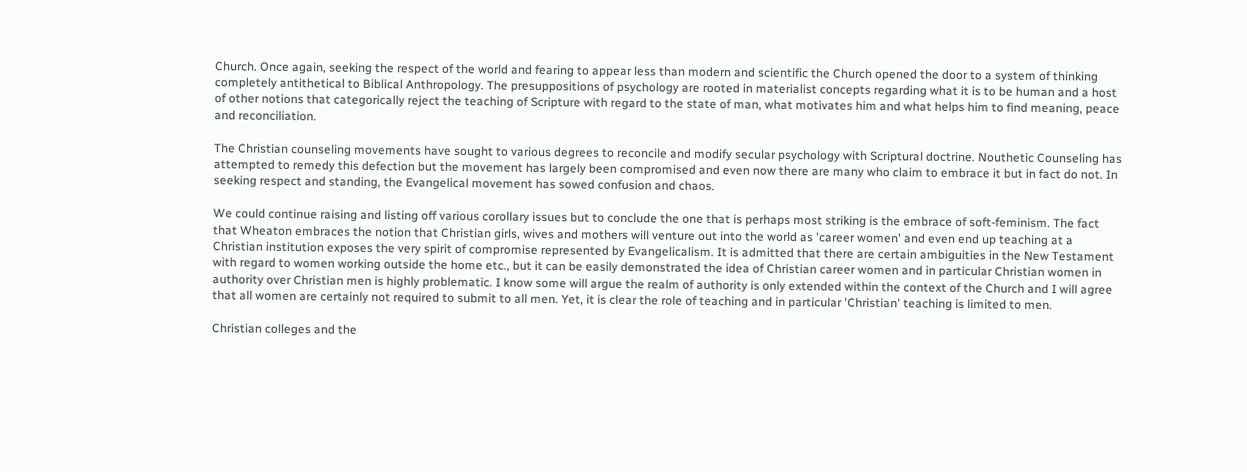Church. Once again, seeking the respect of the world and fearing to appear less than modern and scientific the Church opened the door to a system of thinking completely antithetical to Biblical Anthropology. The presuppositions of psychology are rooted in materialist concepts regarding what it is to be human and a host of other notions that categorically reject the teaching of Scripture with regard to the state of man, what motivates him and what helps him to find meaning, peace and reconciliation.

The Christian counseling movements have sought to various degrees to reconcile and modify secular psychology with Scriptural doctrine. Nouthetic Counseling has attempted to remedy this defection but the movement has largely been compromised and even now there are many who claim to embrace it but in fact do not. In seeking respect and standing, the Evangelical movement has sowed confusion and chaos.

We could continue raising and listing off various corollary issues but to conclude the one that is perhaps most striking is the embrace of soft-feminism. The fact that Wheaton embraces the notion that Christian girls, wives and mothers will venture out into the world as 'career women' and even end up teaching at a Christian institution exposes the very spirit of compromise represented by Evangelicalism. It is admitted that there are certain ambiguities in the New Testament with regard to women working outside the home etc., but it can be easily demonstrated the idea of Christian career women and in particular Christian women in authority over Christian men is highly problematic. I know some will argue the realm of authority is only extended within the context of the Church and I will agree that all women are certainly not required to submit to all men. Yet, it is clear the role of teaching and in particular 'Christian' teaching is limited to men.

Christian colleges and the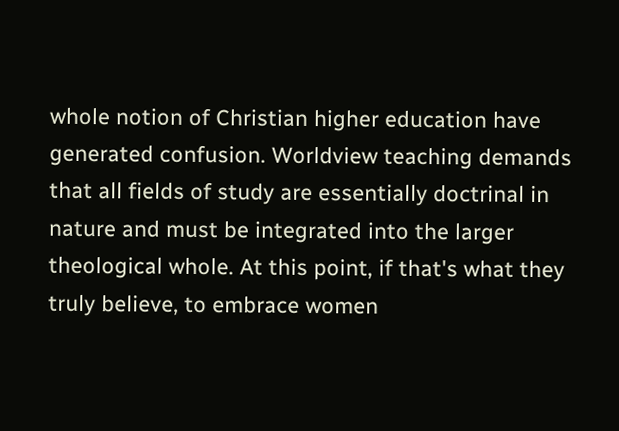whole notion of Christian higher education have generated confusion. Worldview teaching demands that all fields of study are essentially doctrinal in nature and must be integrated into the larger theological whole. At this point, if that's what they truly believe, to embrace women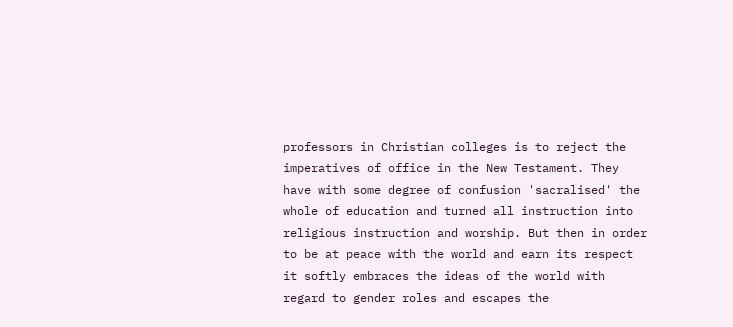professors in Christian colleges is to reject the imperatives of office in the New Testament. They have with some degree of confusion 'sacralised' the whole of education and turned all instruction into religious instruction and worship. But then in order to be at peace with the world and earn its respect it softly embraces the ideas of the world with regard to gender roles and escapes the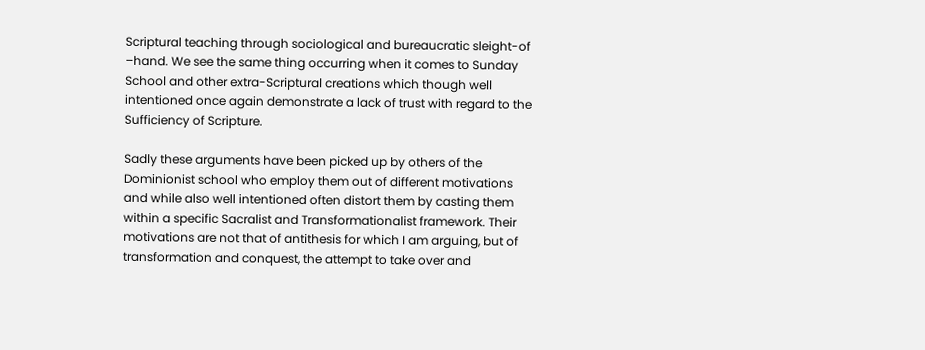Scriptural teaching through sociological and bureaucratic sleight-of –hand. We see the same thing occurring when it comes to Sunday School and other extra-Scriptural creations which though well intentioned once again demonstrate a lack of trust with regard to the Sufficiency of Scripture.

Sadly these arguments have been picked up by others of the Dominionist school who employ them out of different motivations and while also well intentioned often distort them by casting them within a specific Sacralist and Transformationalist framework. Their motivations are not that of antithesis for which I am arguing, but of transformation and conquest, the attempt to take over and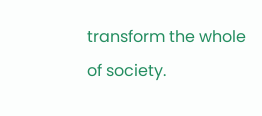transform the whole of society.